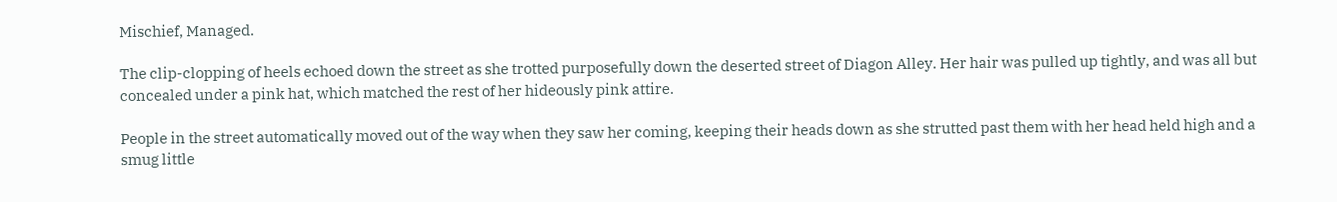Mischief, Managed.

The clip-clopping of heels echoed down the street as she trotted purposefully down the deserted street of Diagon Alley. Her hair was pulled up tightly, and was all but concealed under a pink hat, which matched the rest of her hideously pink attire.

People in the street automatically moved out of the way when they saw her coming, keeping their heads down as she strutted past them with her head held high and a smug little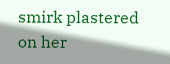smirk plastered on her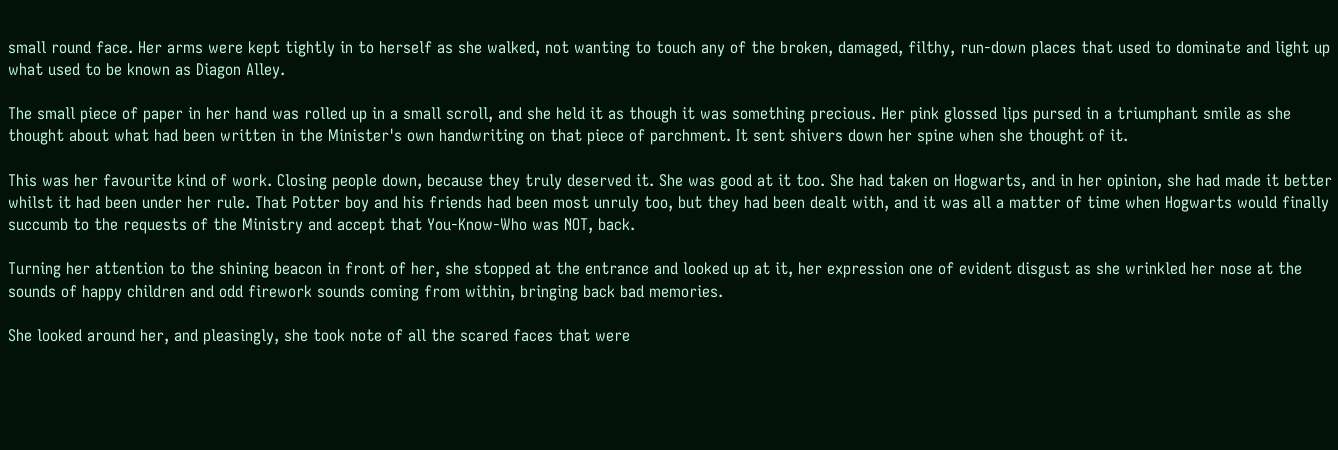small round face. Her arms were kept tightly in to herself as she walked, not wanting to touch any of the broken, damaged, filthy, run-down places that used to dominate and light up what used to be known as Diagon Alley.

The small piece of paper in her hand was rolled up in a small scroll, and she held it as though it was something precious. Her pink glossed lips pursed in a triumphant smile as she thought about what had been written in the Minister's own handwriting on that piece of parchment. It sent shivers down her spine when she thought of it.

This was her favourite kind of work. Closing people down, because they truly deserved it. She was good at it too. She had taken on Hogwarts, and in her opinion, she had made it better whilst it had been under her rule. That Potter boy and his friends had been most unruly too, but they had been dealt with, and it was all a matter of time when Hogwarts would finally succumb to the requests of the Ministry and accept that You-Know-Who was NOT, back.

Turning her attention to the shining beacon in front of her, she stopped at the entrance and looked up at it, her expression one of evident disgust as she wrinkled her nose at the sounds of happy children and odd firework sounds coming from within, bringing back bad memories.

She looked around her, and pleasingly, she took note of all the scared faces that were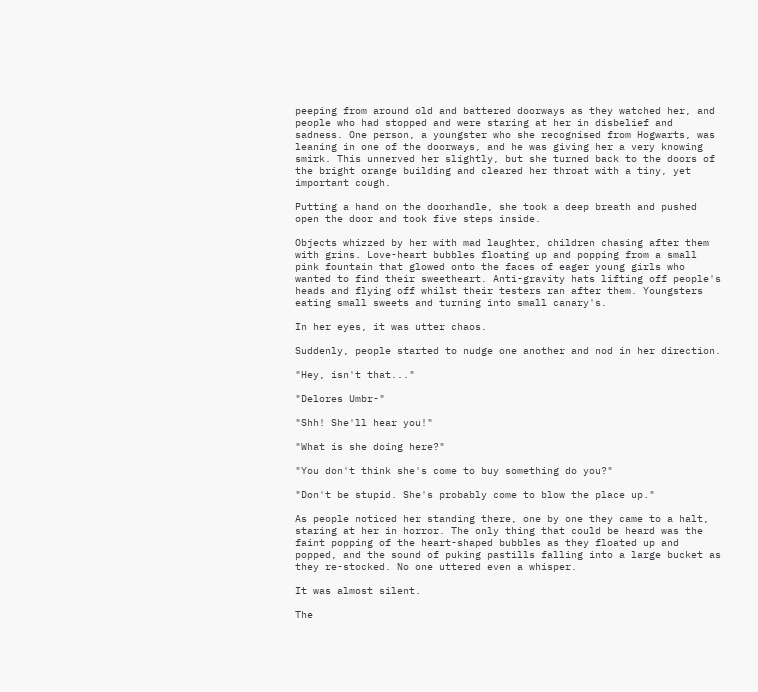peeping from around old and battered doorways as they watched her, and people who had stopped and were staring at her in disbelief and sadness. One person, a youngster who she recognised from Hogwarts, was leaning in one of the doorways, and he was giving her a very knowing smirk. This unnerved her slightly, but she turned back to the doors of the bright orange building and cleared her throat with a tiny, yet important cough.

Putting a hand on the doorhandle, she took a deep breath and pushed open the door and took five steps inside.

Objects whizzed by her with mad laughter, children chasing after them with grins. Love-heart bubbles floating up and popping from a small pink fountain that glowed onto the faces of eager young girls who wanted to find their sweetheart. Anti-gravity hats lifting off people's heads and flying off whilst their testers ran after them. Youngsters eating small sweets and turning into small canary's.

In her eyes, it was utter chaos.

Suddenly, people started to nudge one another and nod in her direction.

"Hey, isn't that..."

"Delores Umbr-"

"Shh! She'll hear you!"

"What is she doing here?"

"You don't think she's come to buy something do you?"

"Don't be stupid. She's probably come to blow the place up."

As people noticed her standing there, one by one they came to a halt, staring at her in horror. The only thing that could be heard was the faint popping of the heart-shaped bubbles as they floated up and popped, and the sound of puking pastills falling into a large bucket as they re-stocked. No one uttered even a whisper.

It was almost silent.

The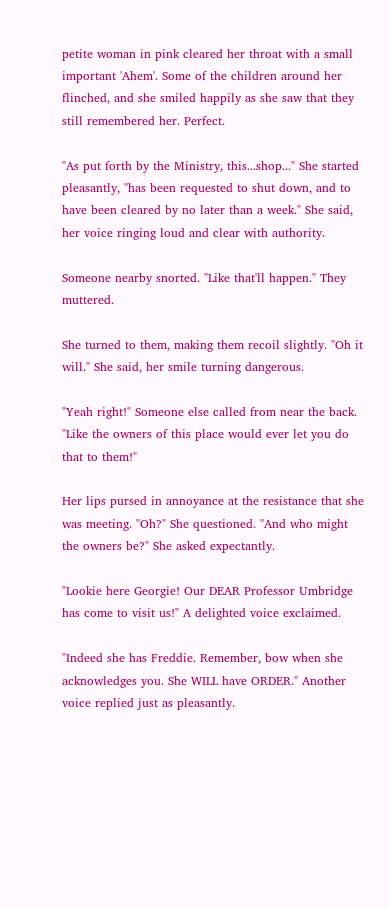petite woman in pink cleared her throat with a small important 'Ahem'. Some of the children around her flinched, and she smiled happily as she saw that they still remembered her. Perfect.

"As put forth by the Ministry, this...shop..." She started pleasantly, "has been requested to shut down, and to have been cleared by no later than a week." She said, her voice ringing loud and clear with authority.

Someone nearby snorted. "Like that'll happen." They muttered.

She turned to them, making them recoil slightly. "Oh it will." She said, her smile turning dangerous.

"Yeah right!" Someone else called from near the back. "Like the owners of this place would ever let you do that to them!"

Her lips pursed in annoyance at the resistance that she was meeting. "Oh?" She questioned. "And who might the owners be?" She asked expectantly.

"Lookie here Georgie! Our DEAR Professor Umbridge has come to visit us!" A delighted voice exclaimed.

"Indeed she has Freddie. Remember, bow when she acknowledges you. She WILL have ORDER." Another voice replied just as pleasantly.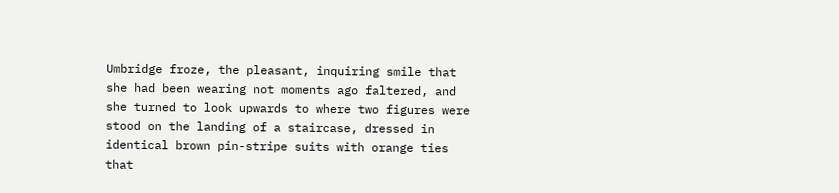Umbridge froze, the pleasant, inquiring smile that she had been wearing not moments ago faltered, and she turned to look upwards to where two figures were stood on the landing of a staircase, dressed in identical brown pin-stripe suits with orange ties that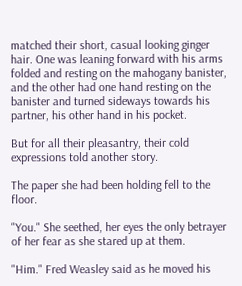matched their short, casual looking ginger hair. One was leaning forward with his arms folded and resting on the mahogany banister, and the other had one hand resting on the banister and turned sideways towards his partner, his other hand in his pocket.

But for all their pleasantry, their cold expressions told another story.

The paper she had been holding fell to the floor.

"You." She seethed, her eyes the only betrayer of her fear as she stared up at them.

"Him." Fred Weasley said as he moved his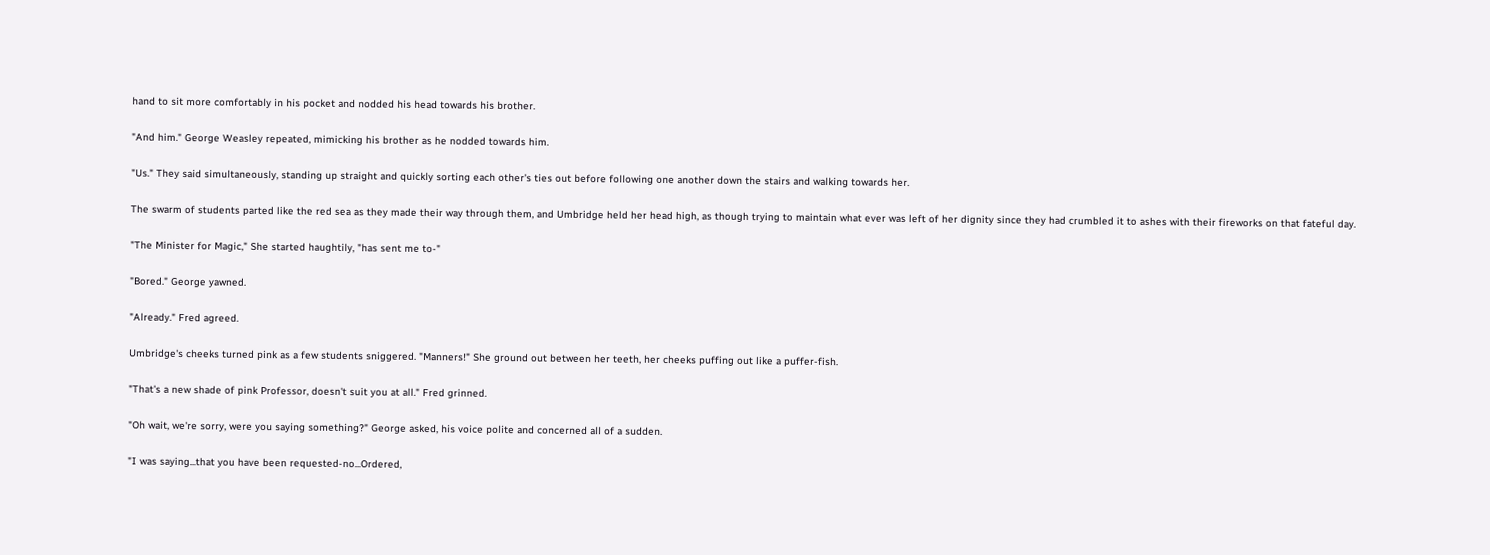hand to sit more comfortably in his pocket and nodded his head towards his brother.

"And him." George Weasley repeated, mimicking his brother as he nodded towards him.

"Us." They said simultaneously, standing up straight and quickly sorting each other's ties out before following one another down the stairs and walking towards her.

The swarm of students parted like the red sea as they made their way through them, and Umbridge held her head high, as though trying to maintain what ever was left of her dignity since they had crumbled it to ashes with their fireworks on that fateful day.

"The Minister for Magic," She started haughtily, "has sent me to-"

"Bored." George yawned.

"Already." Fred agreed.

Umbridge's cheeks turned pink as a few students sniggered. "Manners!" She ground out between her teeth, her cheeks puffing out like a puffer-fish.

"That's a new shade of pink Professor, doesn't suit you at all." Fred grinned.

"Oh wait, we're sorry, were you saying something?" George asked, his voice polite and concerned all of a sudden.

"I was saying...that you have been requested-no...Ordered,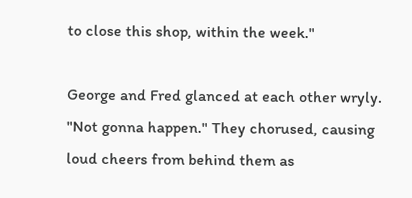to close this shop, within the week."

George and Fred glanced at each other wryly. "Not gonna happen." They chorused, causing loud cheers from behind them as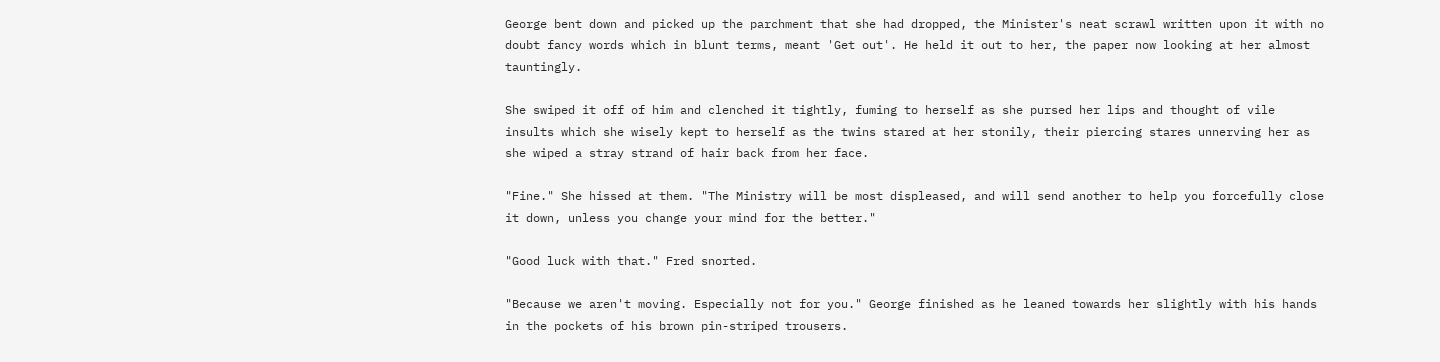George bent down and picked up the parchment that she had dropped, the Minister's neat scrawl written upon it with no doubt fancy words which in blunt terms, meant 'Get out'. He held it out to her, the paper now looking at her almost tauntingly.

She swiped it off of him and clenched it tightly, fuming to herself as she pursed her lips and thought of vile insults which she wisely kept to herself as the twins stared at her stonily, their piercing stares unnerving her as she wiped a stray strand of hair back from her face.

"Fine." She hissed at them. "The Ministry will be most displeased, and will send another to help you forcefully close it down, unless you change your mind for the better."

"Good luck with that." Fred snorted.

"Because we aren't moving. Especially not for you." George finished as he leaned towards her slightly with his hands in the pockets of his brown pin-striped trousers.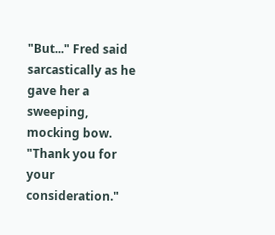"But..." Fred said sarcastically as he gave her a sweeping, mocking bow. "Thank you for your consideration."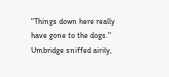"Things down here really have gone to the dogs." Umbridge sniffed airily,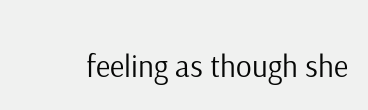feeling as though she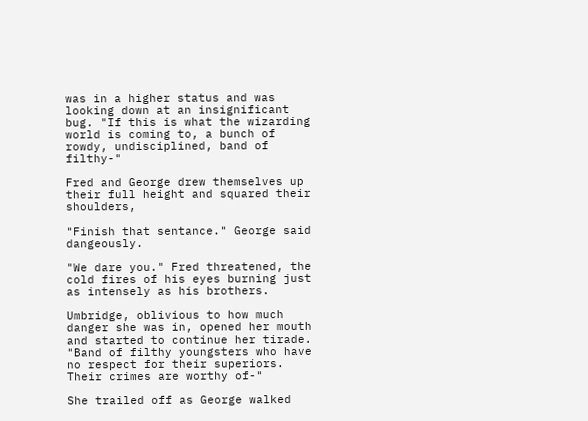was in a higher status and was looking down at an insignificant bug. "If this is what the wizarding world is coming to, a bunch of rowdy, undisciplined, band of filthy-"

Fred and George drew themselves up their full height and squared their shoulders,

"Finish that sentance." George said dangeously.

"We dare you." Fred threatened, the cold fires of his eyes burning just as intensely as his brothers.

Umbridge, oblivious to how much danger she was in, opened her mouth and started to continue her tirade. "Band of filthy youngsters who have no respect for their superiors. Their crimes are worthy of-"

She trailed off as George walked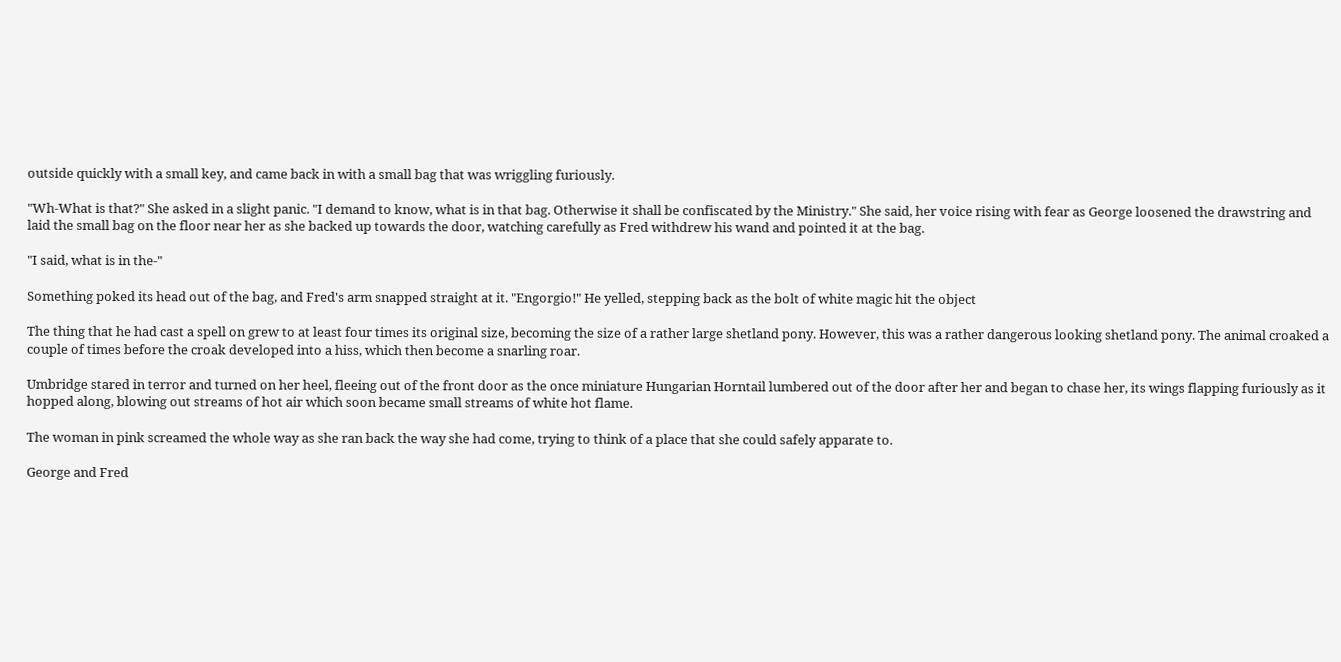outside quickly with a small key, and came back in with a small bag that was wriggling furiously.

"Wh-What is that?" She asked in a slight panic. "I demand to know, what is in that bag. Otherwise it shall be confiscated by the Ministry." She said, her voice rising with fear as George loosened the drawstring and laid the small bag on the floor near her as she backed up towards the door, watching carefully as Fred withdrew his wand and pointed it at the bag.

"I said, what is in the-"

Something poked its head out of the bag, and Fred's arm snapped straight at it. "Engorgio!" He yelled, stepping back as the bolt of white magic hit the object

The thing that he had cast a spell on grew to at least four times its original size, becoming the size of a rather large shetland pony. However, this was a rather dangerous looking shetland pony. The animal croaked a couple of times before the croak developed into a hiss, which then become a snarling roar.

Umbridge stared in terror and turned on her heel, fleeing out of the front door as the once miniature Hungarian Horntail lumbered out of the door after her and began to chase her, its wings flapping furiously as it hopped along, blowing out streams of hot air which soon became small streams of white hot flame.

The woman in pink screamed the whole way as she ran back the way she had come, trying to think of a place that she could safely apparate to.

George and Fred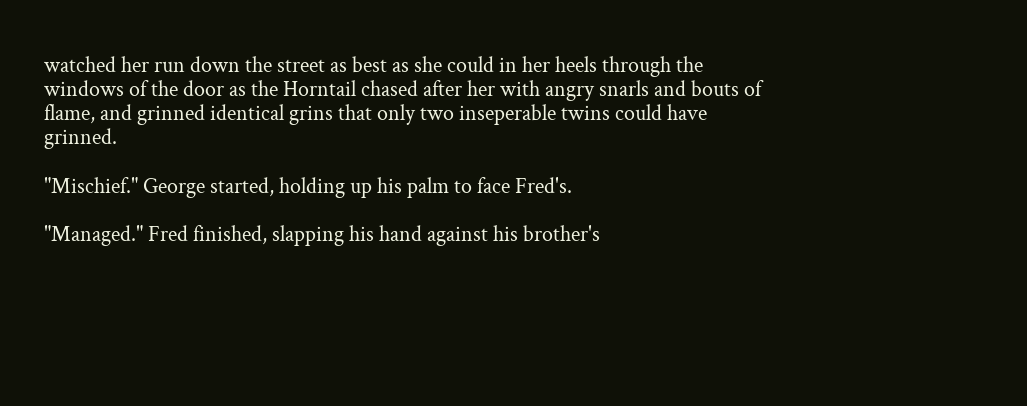watched her run down the street as best as she could in her heels through the windows of the door as the Horntail chased after her with angry snarls and bouts of flame, and grinned identical grins that only two inseperable twins could have grinned.

"Mischief." George started, holding up his palm to face Fred's.

"Managed." Fred finished, slapping his hand against his brother's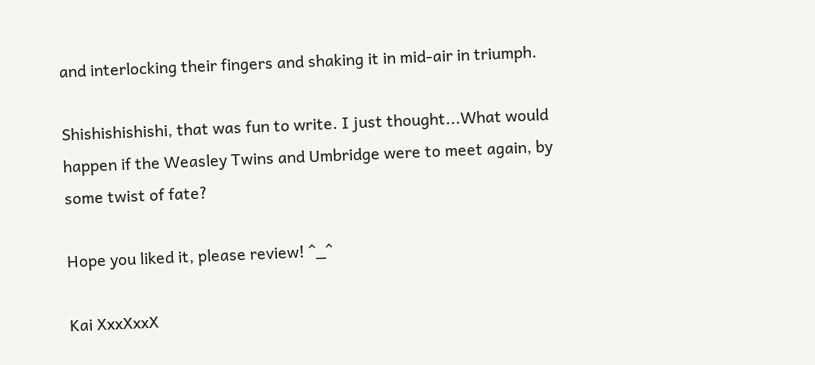and interlocking their fingers and shaking it in mid-air in triumph.

Shishishishishi, that was fun to write. I just thought...What would happen if the Weasley Twins and Umbridge were to meet again, by some twist of fate?

Hope you liked it, please review! ^_^

Kai XxxXxxX